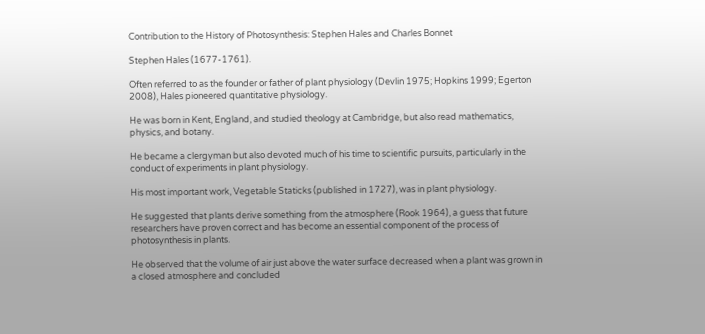Contribution to the History of Photosynthesis: Stephen Hales and Charles Bonnet

Stephen Hales (1677-1761).

Often referred to as the founder or father of plant physiology (Devlin 1975; Hopkins 1999; Egerton 2008), Hales pioneered quantitative physiology.

He was born in Kent, England, and studied theology at Cambridge, but also read mathematics, physics, and botany.

He became a clergyman but also devoted much of his time to scientific pursuits, particularly in the conduct of experiments in plant physiology.

His most important work, Vegetable Staticks (published in 1727), was in plant physiology.

He suggested that plants derive something from the atmosphere (Rook 1964), a guess that future researchers have proven correct and has become an essential component of the process of photosynthesis in plants.

He observed that the volume of air just above the water surface decreased when a plant was grown in a closed atmosphere and concluded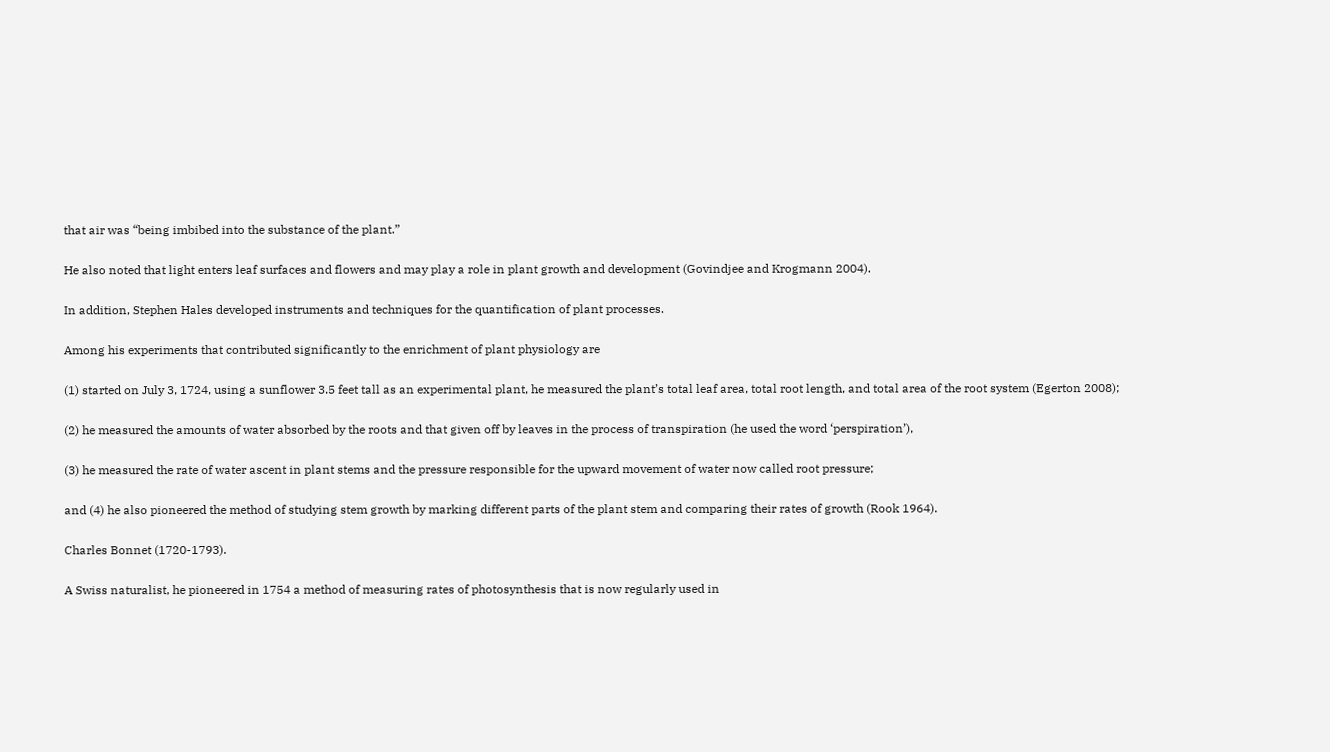that air was “being imbibed into the substance of the plant.”

He also noted that light enters leaf surfaces and flowers and may play a role in plant growth and development (Govindjee and Krogmann 2004).

In addition, Stephen Hales developed instruments and techniques for the quantification of plant processes.

Among his experiments that contributed significantly to the enrichment of plant physiology are

(1) started on July 3, 1724, using a sunflower 3.5 feet tall as an experimental plant, he measured the plant’s total leaf area, total root length, and total area of the root system (Egerton 2008);

(2) he measured the amounts of water absorbed by the roots and that given off by leaves in the process of transpiration (he used the word ‘perspiration’),

(3) he measured the rate of water ascent in plant stems and the pressure responsible for the upward movement of water now called root pressure;

and (4) he also pioneered the method of studying stem growth by marking different parts of the plant stem and comparing their rates of growth (Rook 1964).

Charles Bonnet (1720-1793).

A Swiss naturalist, he pioneered in 1754 a method of measuring rates of photosynthesis that is now regularly used in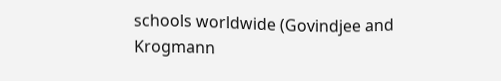schools worldwide (Govindjee and Krogmann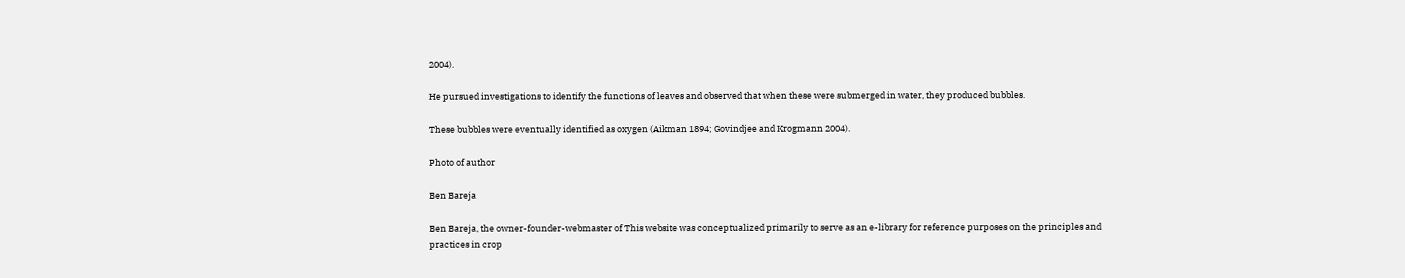2004).

He pursued investigations to identify the functions of leaves and observed that when these were submerged in water, they produced bubbles.

These bubbles were eventually identified as oxygen (Aikman 1894; Govindjee and Krogmann 2004).

Photo of author

Ben Bareja

Ben Bareja, the owner-founder-webmaster of This website was conceptualized primarily to serve as an e-library for reference purposes on the principles and practices in crop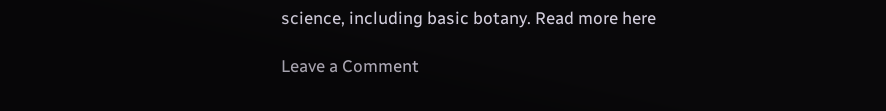science, including basic botany. Read more here

Leave a Comment